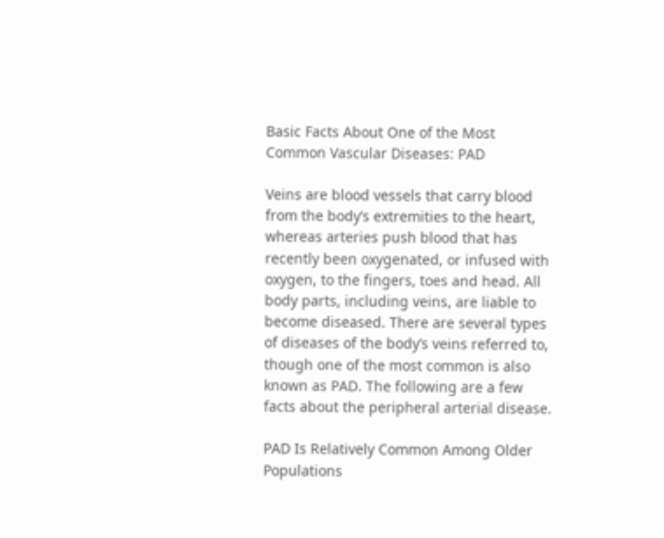Basic Facts About One of the Most Common Vascular Diseases: PAD

Veins are blood vessels that carry blood from the body’s extremities to the heart, whereas arteries push blood that has recently been oxygenated, or infused with oxygen, to the fingers, toes and head. All body parts, including veins, are liable to become diseased. There are several types of diseases of the body’s veins referred to, though one of the most common is also known as PAD. The following are a few facts about the peripheral arterial disease.

PAD Is Relatively Common Among Older Populations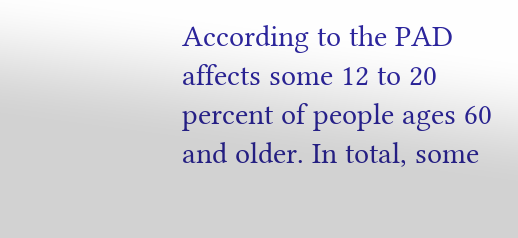According to the PAD affects some 12 to 20 percent of people ages 60 and older. In total, some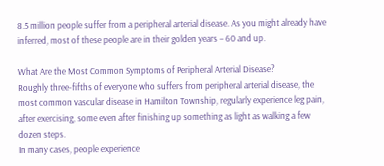8.5 million people suffer from a peripheral arterial disease. As you might already have inferred, most of these people are in their golden years – 60 and up.

What Are the Most Common Symptoms of Peripheral Arterial Disease?
Roughly three-fifths of everyone who suffers from peripheral arterial disease, the most common vascular disease in Hamilton Township, regularly experience leg pain, after exercising, some even after finishing up something as light as walking a few dozen steps.
In many cases, people experience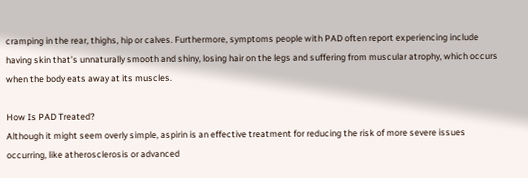cramping in the rear, thighs, hip or calves. Furthermore, symptoms people with PAD often report experiencing include having skin that’s unnaturally smooth and shiny, losing hair on the legs and suffering from muscular atrophy, which occurs when the body eats away at its muscles.

How Is PAD Treated?
Although it might seem overly simple, aspirin is an effective treatment for reducing the risk of more severe issues occurring, like atherosclerosis or advanced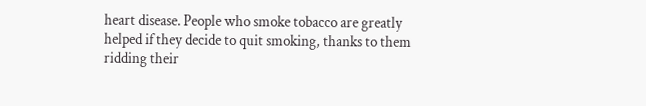heart disease. People who smoke tobacco are greatly helped if they decide to quit smoking, thanks to them ridding their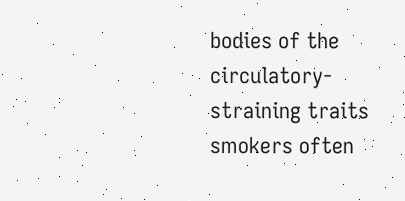bodies of the circulatory-straining traits smokers often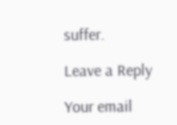suffer.

Leave a Reply

Your email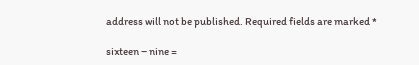address will not be published. Required fields are marked *

sixteen − nine =